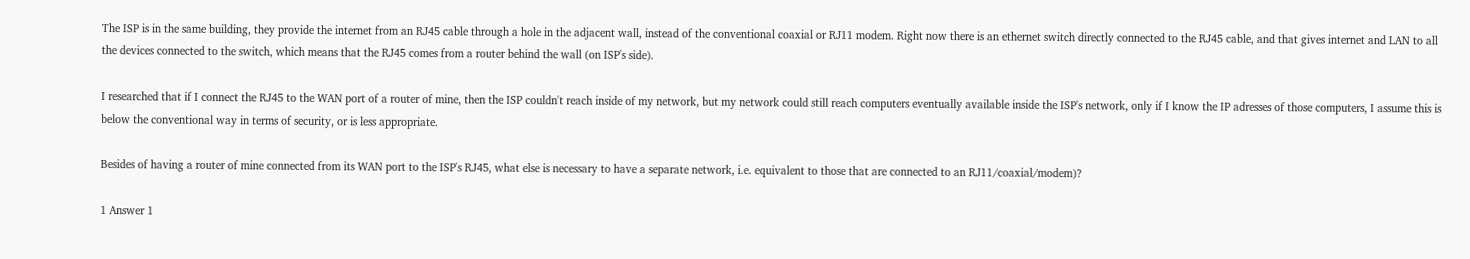The ISP is in the same building, they provide the internet from an RJ45 cable through a hole in the adjacent wall, instead of the conventional coaxial or RJ11 modem. Right now there is an ethernet switch directly connected to the RJ45 cable, and that gives internet and LAN to all the devices connected to the switch, which means that the RJ45 comes from a router behind the wall (on ISP's side).

I researched that if I connect the RJ45 to the WAN port of a router of mine, then the ISP couldn't reach inside of my network, but my network could still reach computers eventually available inside the ISP's network, only if I know the IP adresses of those computers, I assume this is below the conventional way in terms of security, or is less appropriate.

Besides of having a router of mine connected from its WAN port to the ISP's RJ45, what else is necessary to have a separate network, i.e. equivalent to those that are connected to an RJ11/coaxial/modem)?

1 Answer 1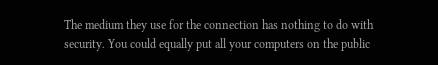The medium they use for the connection has nothing to do with security. You could equally put all your computers on the public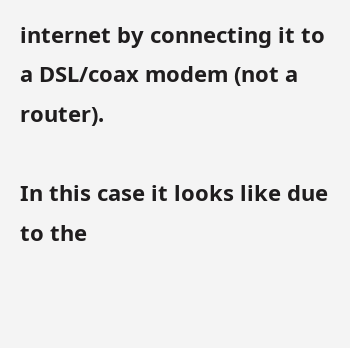internet by connecting it to a DSL/coax modem (not a router).

In this case it looks like due to the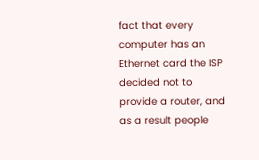fact that every computer has an Ethernet card the ISP decided not to provide a router, and as a result people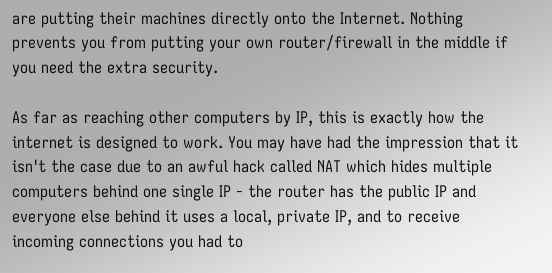are putting their machines directly onto the Internet. Nothing prevents you from putting your own router/firewall in the middle if you need the extra security.

As far as reaching other computers by IP, this is exactly how the internet is designed to work. You may have had the impression that it isn't the case due to an awful hack called NAT which hides multiple computers behind one single IP - the router has the public IP and everyone else behind it uses a local, private IP, and to receive incoming connections you had to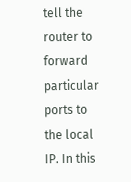tell the router to forward particular ports to the local IP. In this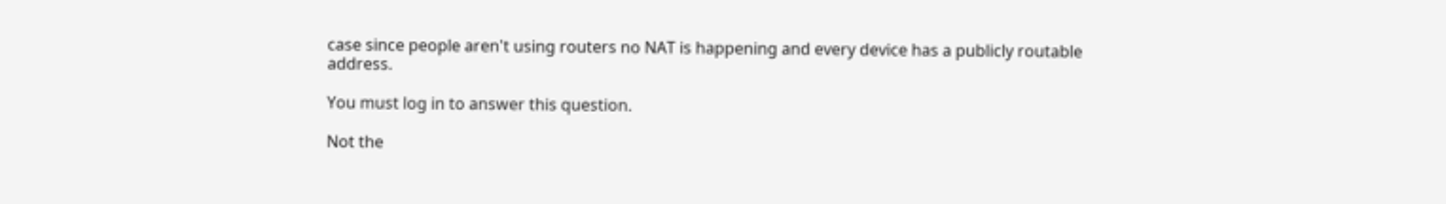case since people aren't using routers no NAT is happening and every device has a publicly routable address.

You must log in to answer this question.

Not the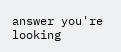answer you're looking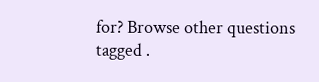for? Browse other questions tagged .